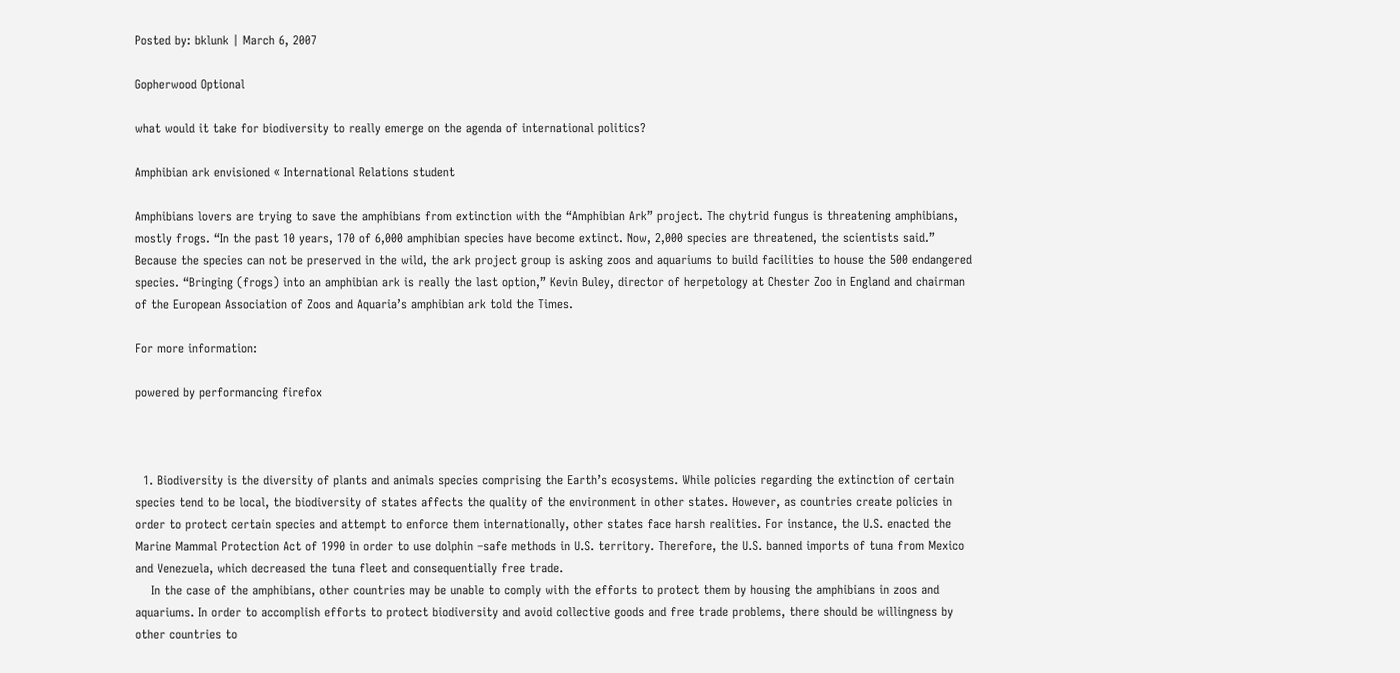Posted by: bklunk | March 6, 2007

Gopherwood Optional

what would it take for biodiversity to really emerge on the agenda of international politics?

Amphibian ark envisioned « International Relations student

Amphibians lovers are trying to save the amphibians from extinction with the “Amphibian Ark” project. The chytrid fungus is threatening amphibians, mostly frogs. “In the past 10 years, 170 of 6,000 amphibian species have become extinct. Now, 2,000 species are threatened, the scientists said.” Because the species can not be preserved in the wild, the ark project group is asking zoos and aquariums to build facilities to house the 500 endangered species. “Bringing (frogs) into an amphibian ark is really the last option,” Kevin Buley, director of herpetology at Chester Zoo in England and chairman of the European Association of Zoos and Aquaria’s amphibian ark told the Times.

For more information:

powered by performancing firefox



  1. Biodiversity is the diversity of plants and animals species comprising the Earth’s ecosystems. While policies regarding the extinction of certain species tend to be local, the biodiversity of states affects the quality of the environment in other states. However, as countries create policies in order to protect certain species and attempt to enforce them internationally, other states face harsh realities. For instance, the U.S. enacted the Marine Mammal Protection Act of 1990 in order to use dolphin –safe methods in U.S. territory. Therefore, the U.S. banned imports of tuna from Mexico and Venezuela, which decreased the tuna fleet and consequentially free trade.
    In the case of the amphibians, other countries may be unable to comply with the efforts to protect them by housing the amphibians in zoos and aquariums. In order to accomplish efforts to protect biodiversity and avoid collective goods and free trade problems, there should be willingness by other countries to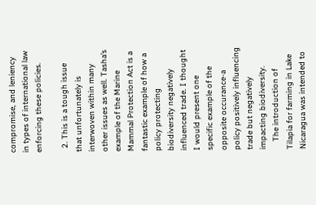compromise, and leniency in types of international law enforcing these policies.

  2. This is a tough issue that unfortunately is interwoven within many other issues as well. Tasha’s example of the Marine Mammal Protection Act is a fantastic example of how a policy protecting biodiversity negatively influenced trade. I thought I would present one specific example of the opposite occurance-a policy positively influencing trade but negatively impacting biodiversity.
    The introduction of Tilapia for farming in Lake Nicaragua was intended to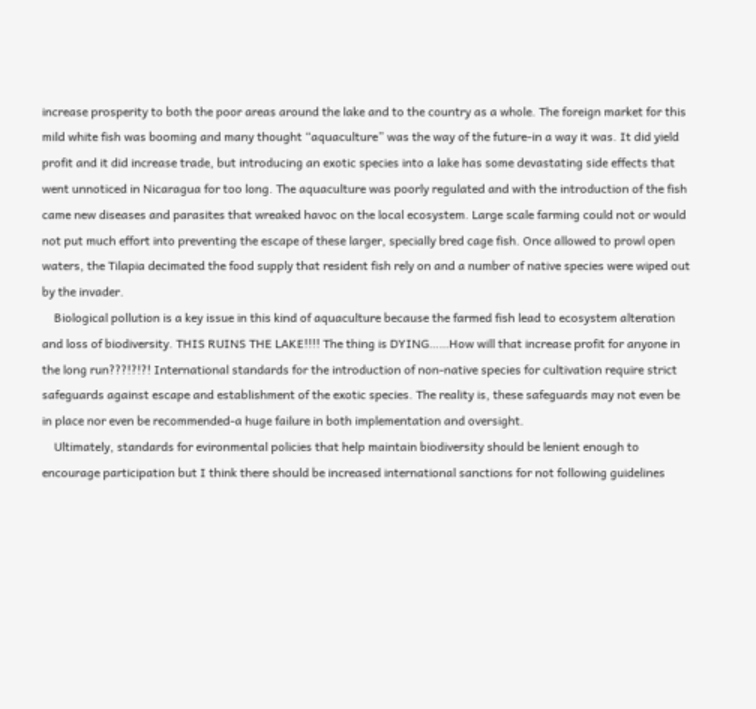increase prosperity to both the poor areas around the lake and to the country as a whole. The foreign market for this mild white fish was booming and many thought “aquaculture” was the way of the future-in a way it was. It did yield profit and it did increase trade, but introducing an exotic species into a lake has some devastating side effects that went unnoticed in Nicaragua for too long. The aquaculture was poorly regulated and with the introduction of the fish came new diseases and parasites that wreaked havoc on the local ecosystem. Large scale farming could not or would not put much effort into preventing the escape of these larger, specially bred cage fish. Once allowed to prowl open waters, the Tilapia decimated the food supply that resident fish rely on and a number of native species were wiped out by the invader.
    Biological pollution is a key issue in this kind of aquaculture because the farmed fish lead to ecosystem alteration and loss of biodiversity. THIS RUINS THE LAKE!!!! The thing is DYING……How will that increase profit for anyone in the long run???!?!?! International standards for the introduction of non-native species for cultivation require strict safeguards against escape and establishment of the exotic species. The reality is, these safeguards may not even be in place nor even be recommended-a huge failure in both implementation and oversight.
    Ultimately, standards for evironmental policies that help maintain biodiversity should be lenient enough to encourage participation but I think there should be increased international sanctions for not following guidelines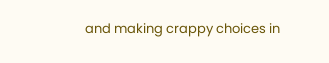and making crappy choices in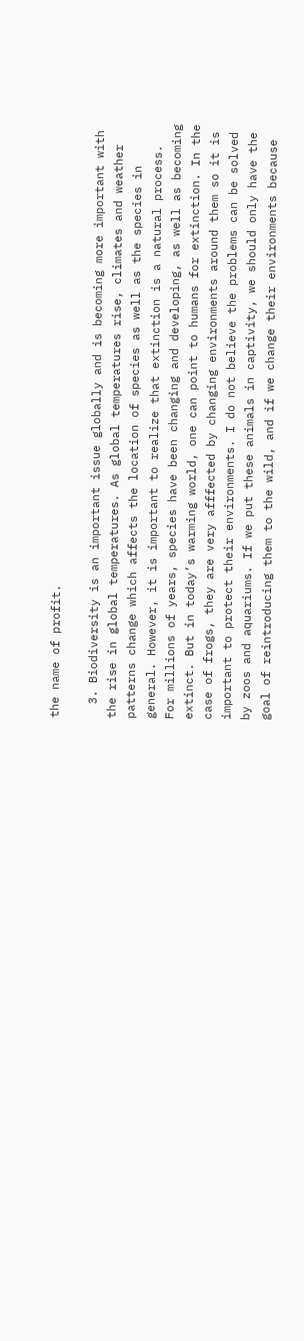the name of profit.

  3. Biodiversity is an important issue globally and is becoming more important with the rise in global temperatures. As global temperatures rise, climates and weather patterns change which affects the location of species as well as the species in general. However, it is important to realize that extinction is a natural process. For millions of years, species have been changing and developing, as well as becoming extinct. But in today’s warming world, one can point to humans for extinction. In the case of frogs, they are very afffected by changing environments around them so it is important to protect their environments. I do not believe the problems can be solved by zoos and aquariums. If we put these animals in captivity, we should only have the goal of reintroducing them to the wild, and if we change their environments because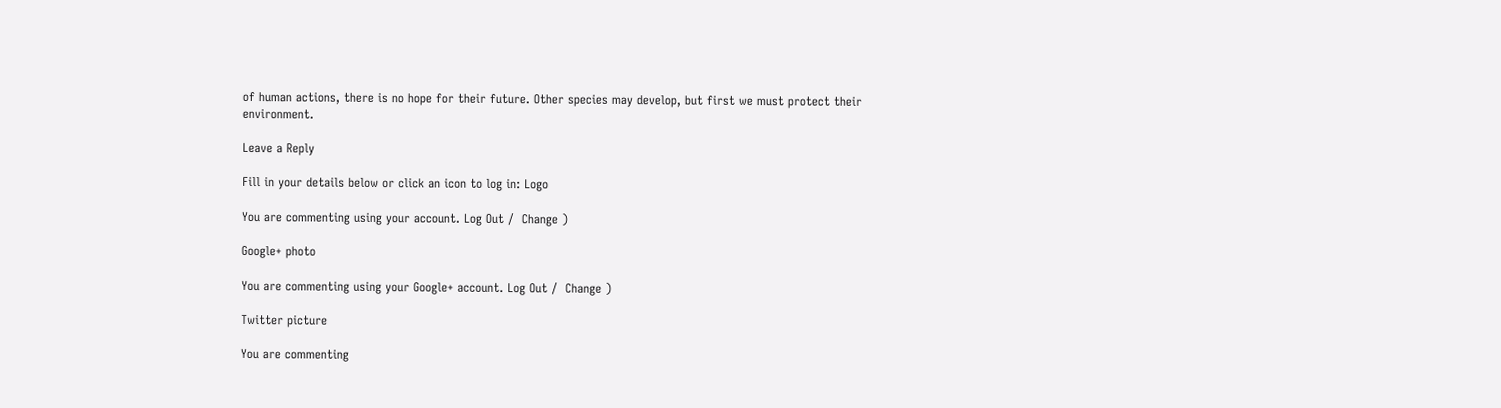of human actions, there is no hope for their future. Other species may develop, but first we must protect their environment.

Leave a Reply

Fill in your details below or click an icon to log in: Logo

You are commenting using your account. Log Out /  Change )

Google+ photo

You are commenting using your Google+ account. Log Out /  Change )

Twitter picture

You are commenting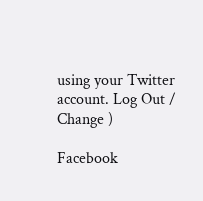using your Twitter account. Log Out /  Change )

Facebook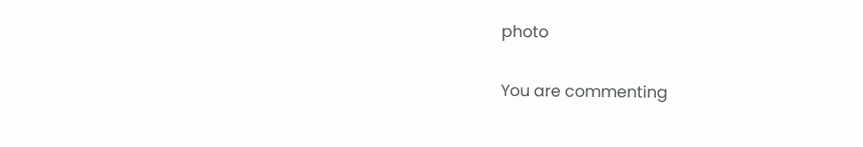photo

You are commenting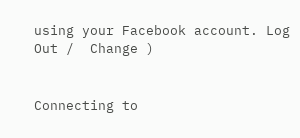using your Facebook account. Log Out /  Change )


Connecting to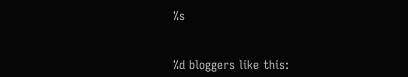%s


%d bloggers like this: